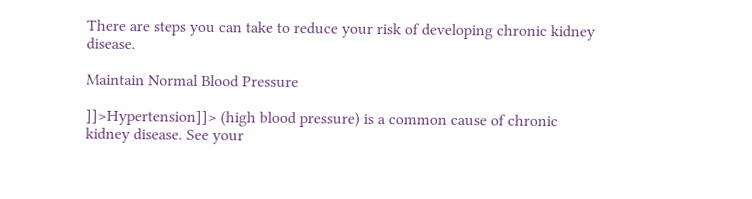There are steps you can take to reduce your risk of developing chronic kidney disease.

Maintain Normal Blood Pressure

]]>Hypertension]]> (high blood pressure) is a common cause of chronic kidney disease. See your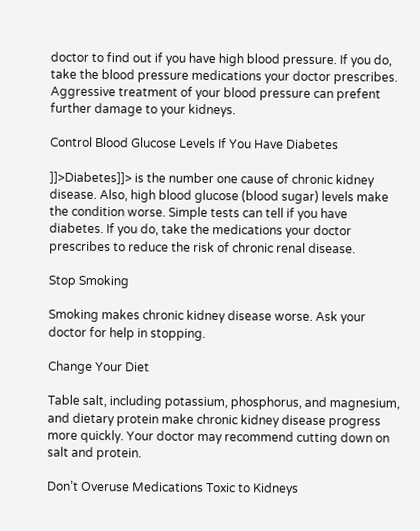doctor to find out if you have high blood pressure. If you do, take the blood pressure medications your doctor prescribes. Aggressive treatment of your blood pressure can prefent further damage to your kidneys.

Control Blood Glucose Levels If You Have Diabetes

]]>Diabetes]]> is the number one cause of chronic kidney disease. Also, high blood glucose (blood sugar) levels make the condition worse. Simple tests can tell if you have diabetes. If you do, take the medications your doctor prescribes to reduce the risk of chronic renal disease.

Stop Smoking

Smoking makes chronic kidney disease worse. Ask your doctor for help in stopping.

Change Your Diet

Table salt, including potassium, phosphorus, and magnesium, and dietary protein make chronic kidney disease progress more quickly. Your doctor may recommend cutting down on salt and protein.

Don’t Overuse Medications Toxic to Kidneys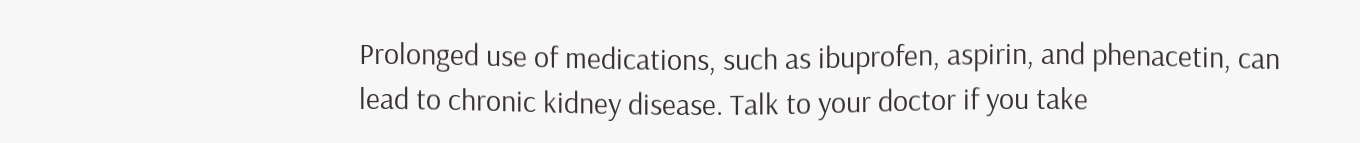Prolonged use of medications, such as ibuprofen, aspirin, and phenacetin, can lead to chronic kidney disease. Talk to your doctor if you take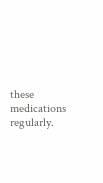these medications regularly.